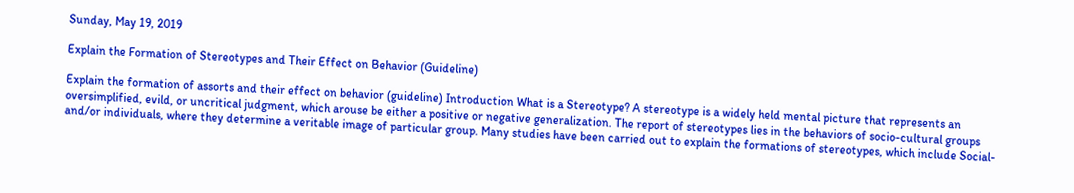Sunday, May 19, 2019

Explain the Formation of Stereotypes and Their Effect on Behavior (Guideline)

Explain the formation of assorts and their effect on behavior (guideline) Introduction What is a Stereotype? A stereotype is a widely held mental picture that represents an oversimplified, evild, or uncritical judgment, which arouse be either a positive or negative generalization. The report of stereotypes lies in the behaviors of socio-cultural groups and/or individuals, where they determine a veritable image of particular group. Many studies have been carried out to explain the formations of stereotypes, which include Social-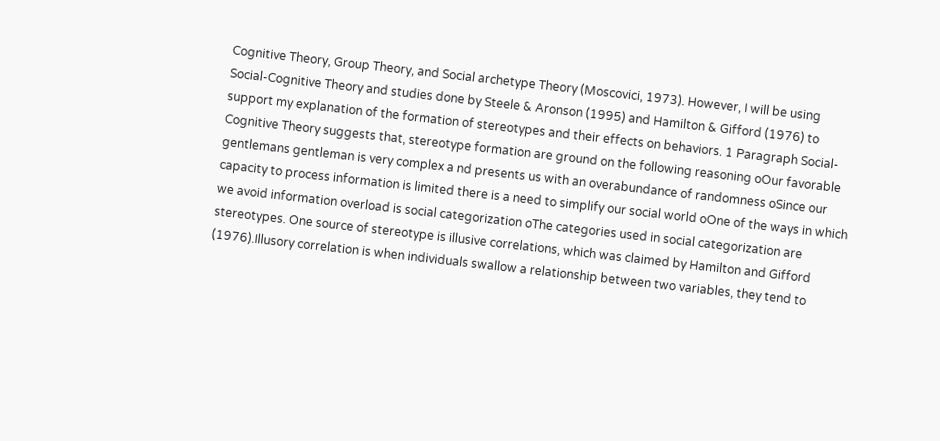Cognitive Theory, Group Theory, and Social archetype Theory (Moscovici, 1973). However, I will be using Social-Cognitive Theory and studies done by Steele & Aronson (1995) and Hamilton & Gifford (1976) to support my explanation of the formation of stereotypes and their effects on behaviors. 1 Paragraph Social-Cognitive Theory suggests that, stereotype formation are ground on the following reasoning oOur favorable gentlemans gentleman is very complex a nd presents us with an overabundance of randomness oSince our capacity to process information is limited there is a need to simplify our social world oOne of the ways in which we avoid information overload is social categorization oThe categories used in social categorization are stereotypes. One source of stereotype is illusive correlations, which was claimed by Hamilton and Gifford (1976).Illusory correlation is when individuals swallow a relationship between two variables, they tend to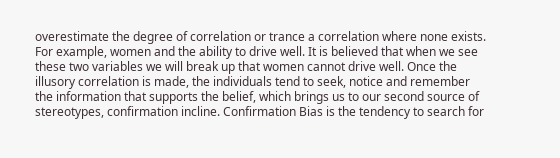overestimate the degree of correlation or trance a correlation where none exists. For example, women and the ability to drive well. It is believed that when we see these two variables we will break up that women cannot drive well. Once the illusory correlation is made, the individuals tend to seek, notice and remember the information that supports the belief, which brings us to our second source of stereotypes, confirmation incline. Confirmation Bias is the tendency to search for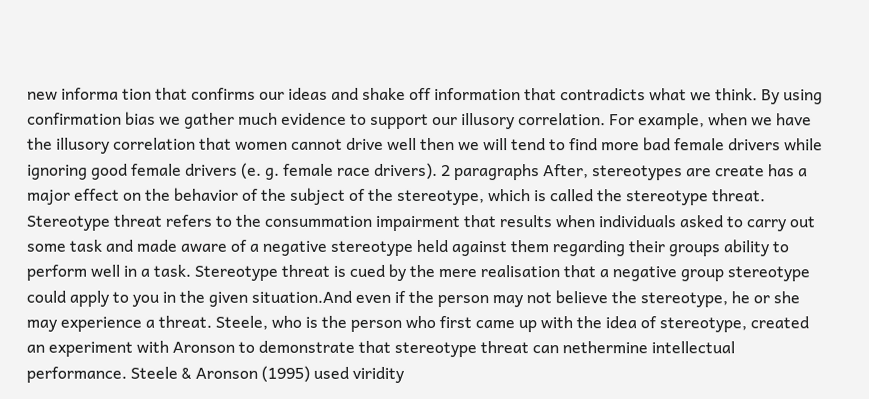new informa tion that confirms our ideas and shake off information that contradicts what we think. By using confirmation bias we gather much evidence to support our illusory correlation. For example, when we have the illusory correlation that women cannot drive well then we will tend to find more bad female drivers while ignoring good female drivers (e. g. female race drivers). 2 paragraphs After, stereotypes are create has a major effect on the behavior of the subject of the stereotype, which is called the stereotype threat. Stereotype threat refers to the consummation impairment that results when individuals asked to carry out some task and made aware of a negative stereotype held against them regarding their groups ability to perform well in a task. Stereotype threat is cued by the mere realisation that a negative group stereotype could apply to you in the given situation.And even if the person may not believe the stereotype, he or she may experience a threat. Steele, who is the person who first came up with the idea of stereotype, created an experiment with Aronson to demonstrate that stereotype threat can nethermine intellectual performance. Steele & Aronson (1995) used viridity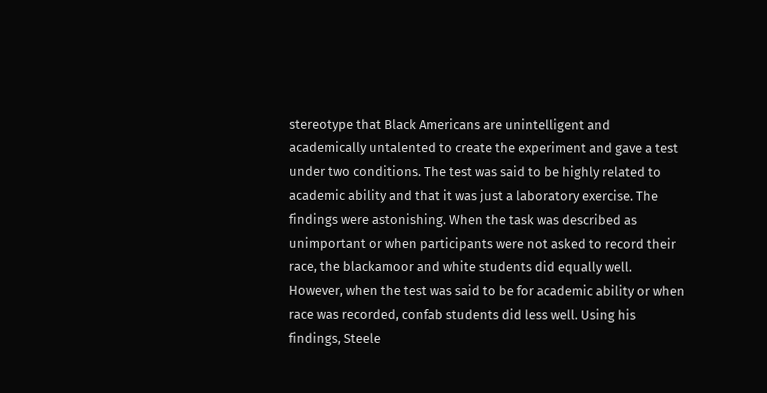stereotype that Black Americans are unintelligent and academically untalented to create the experiment and gave a test under two conditions. The test was said to be highly related to academic ability and that it was just a laboratory exercise. The findings were astonishing. When the task was described as unimportant or when participants were not asked to record their race, the blackamoor and white students did equally well. However, when the test was said to be for academic ability or when race was recorded, confab students did less well. Using his findings, Steele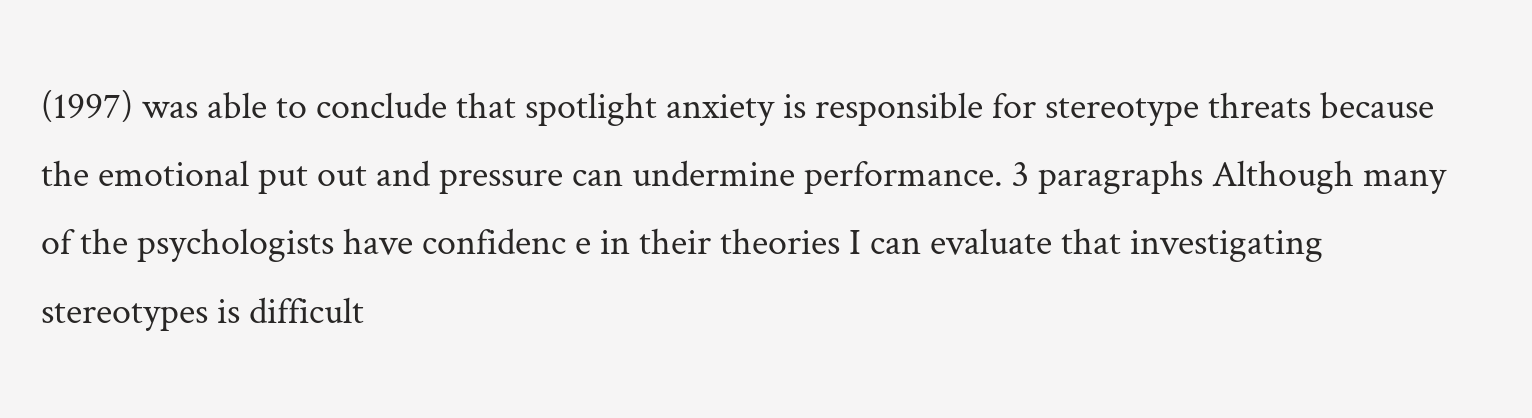(1997) was able to conclude that spotlight anxiety is responsible for stereotype threats because the emotional put out and pressure can undermine performance. 3 paragraphs Although many of the psychologists have confidenc e in their theories I can evaluate that investigating stereotypes is difficult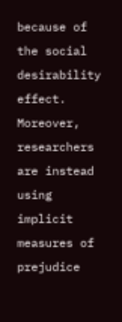because of the social desirability effect. Moreover, researchers are instead using implicit measures of prejudice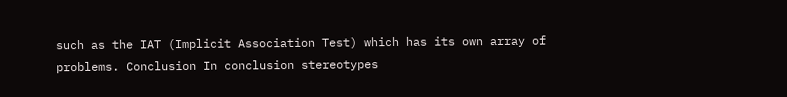such as the IAT (Implicit Association Test) which has its own array of problems. Conclusion In conclusion stereotypes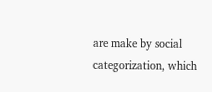are make by social categorization, which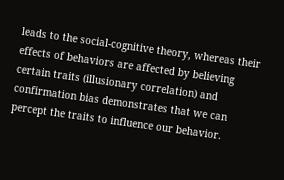leads to the social-cognitive theory, whereas their effects of behaviors are affected by believing certain traits (illusionary correlation) and confirmation bias demonstrates that we can percept the traits to influence our behavior.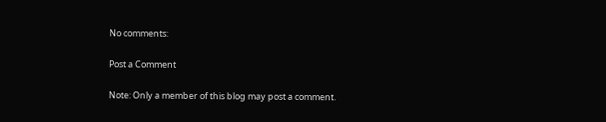No comments:

Post a Comment

Note: Only a member of this blog may post a comment.